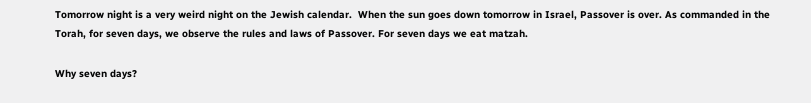Tomorrow night is a very weird night on the Jewish calendar.  When the sun goes down tomorrow in Israel, Passover is over. As commanded in the Torah, for seven days, we observe the rules and laws of Passover. For seven days we eat matzah.

Why seven days?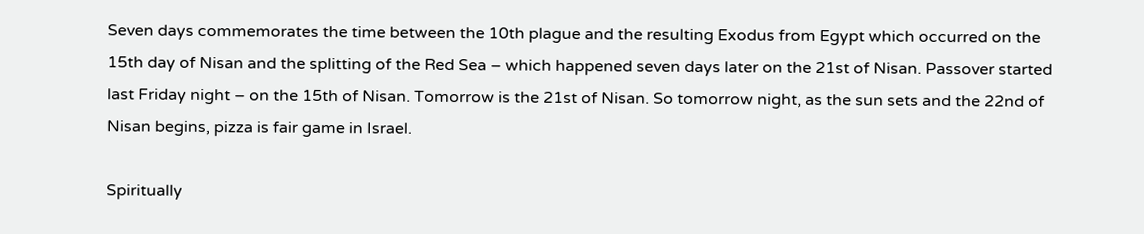Seven days commemorates the time between the 10th plague and the resulting Exodus from Egypt which occurred on the 15th day of Nisan and the splitting of the Red Sea – which happened seven days later on the 21st of Nisan. Passover started last Friday night – on the 15th of Nisan. Tomorrow is the 21st of Nisan. So tomorrow night, as the sun sets and the 22nd of Nisan begins, pizza is fair game in Israel.

Spiritually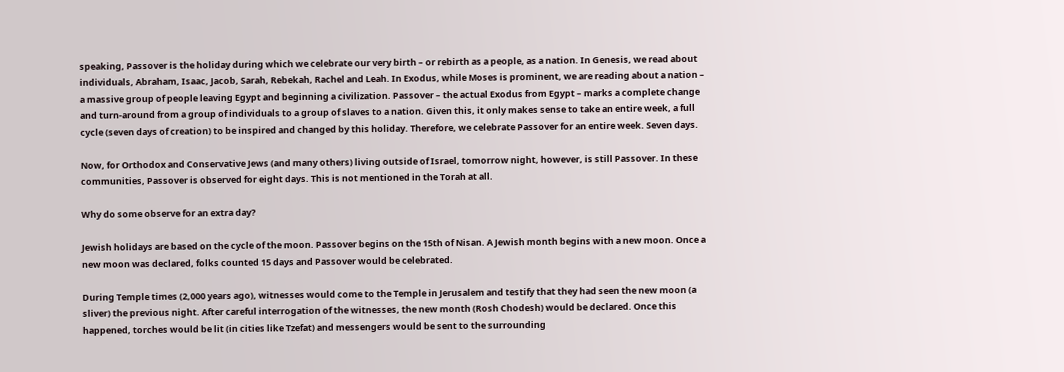speaking, Passover is the holiday during which we celebrate our very birth – or rebirth as a people, as a nation. In Genesis, we read about individuals, Abraham, Isaac, Jacob, Sarah, Rebekah, Rachel and Leah. In Exodus, while Moses is prominent, we are reading about a nation – a massive group of people leaving Egypt and beginning a civilization. Passover – the actual Exodus from Egypt – marks a complete change and turn-around from a group of individuals to a group of slaves to a nation. Given this, it only makes sense to take an entire week, a full cycle (seven days of creation) to be inspired and changed by this holiday. Therefore, we celebrate Passover for an entire week. Seven days.

Now, for Orthodox and Conservative Jews (and many others) living outside of Israel, tomorrow night, however, is still Passover. In these communities, Passover is observed for eight days. This is not mentioned in the Torah at all.

Why do some observe for an extra day?

Jewish holidays are based on the cycle of the moon. Passover begins on the 15th of Nisan. A Jewish month begins with a new moon. Once a new moon was declared, folks counted 15 days and Passover would be celebrated.

During Temple times (2,000 years ago), witnesses would come to the Temple in Jerusalem and testify that they had seen the new moon (a sliver) the previous night. After careful interrogation of the witnesses, the new month (Rosh Chodesh) would be declared. Once this happened, torches would be lit (in cities like Tzefat) and messengers would be sent to the surrounding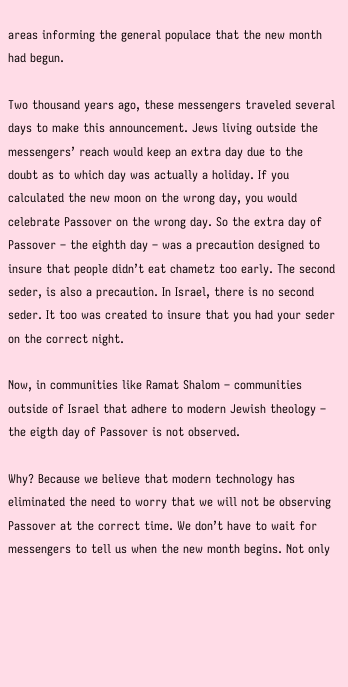areas informing the general populace that the new month had begun.

Two thousand years ago, these messengers traveled several days to make this announcement. Jews living outside the messengers’ reach would keep an extra day due to the doubt as to which day was actually a holiday. If you calculated the new moon on the wrong day, you would celebrate Passover on the wrong day. So the extra day of Passover – the eighth day – was a precaution designed to insure that people didn’t eat chametz too early. The second seder, is also a precaution. In Israel, there is no second seder. It too was created to insure that you had your seder on the correct night.

Now, in communities like Ramat Shalom – communities outside of Israel that adhere to modern Jewish theology – the eigth day of Passover is not observed.

Why? Because we believe that modern technology has eliminated the need to worry that we will not be observing Passover at the correct time. We don’t have to wait for messengers to tell us when the new month begins. Not only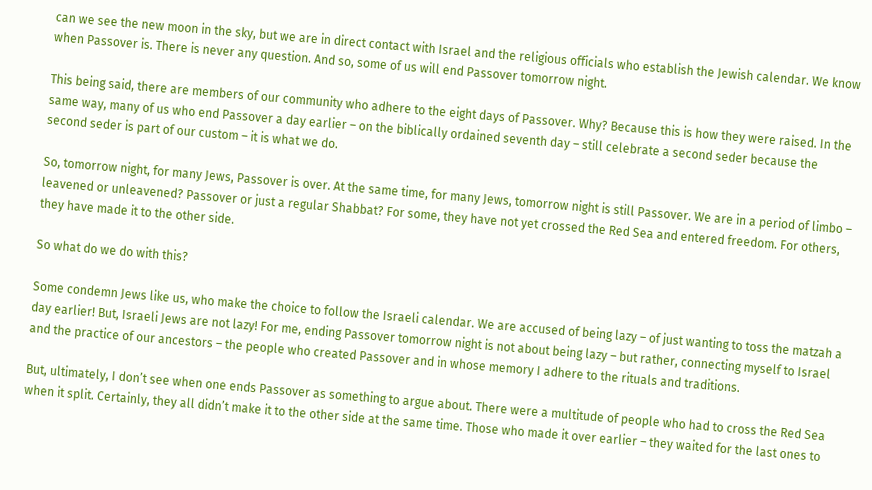can we see the new moon in the sky, but we are in direct contact with Israel and the religious officials who establish the Jewish calendar. We know when Passover is. There is never any question. And so, some of us will end Passover tomorrow night.

This being said, there are members of our community who adhere to the eight days of Passover. Why? Because this is how they were raised. In the same way, many of us who end Passover a day earlier – on the biblically ordained seventh day – still celebrate a second seder because the second seder is part of our custom – it is what we do.

So, tomorrow night, for many Jews, Passover is over. At the same time, for many Jews, tomorrow night is still Passover. We are in a period of limbo – leavened or unleavened? Passover or just a regular Shabbat? For some, they have not yet crossed the Red Sea and entered freedom. For others, they have made it to the other side.

So what do we do with this?

Some condemn Jews like us, who make the choice to follow the Israeli calendar. We are accused of being lazy – of just wanting to toss the matzah a day earlier! But, Israeli Jews are not lazy! For me, ending Passover tomorrow night is not about being lazy – but rather, connecting myself to Israel and the practice of our ancestors – the people who created Passover and in whose memory I adhere to the rituals and traditions.

But, ultimately, I don’t see when one ends Passover as something to argue about. There were a multitude of people who had to cross the Red Sea when it split. Certainly, they all didn’t make it to the other side at the same time. Those who made it over earlier – they waited for the last ones to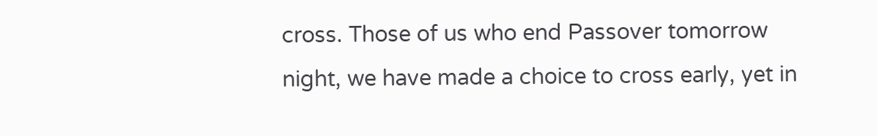cross. Those of us who end Passover tomorrow night, we have made a choice to cross early, yet in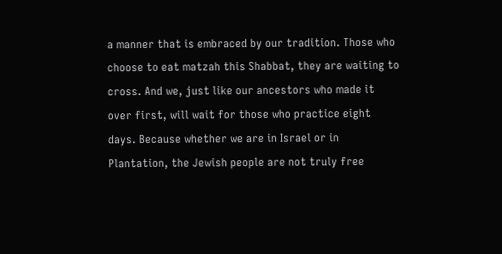a manner that is embraced by our tradition. Those who choose to eat matzah this Shabbat, they are waiting to cross. And we, just like our ancestors who made it over first, will wait for those who practice eight days. Because whether we are in Israel or in Plantation, the Jewish people are not truly free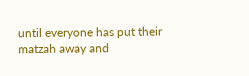until everyone has put their matzah away and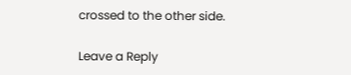crossed to the other side.

Leave a Reply